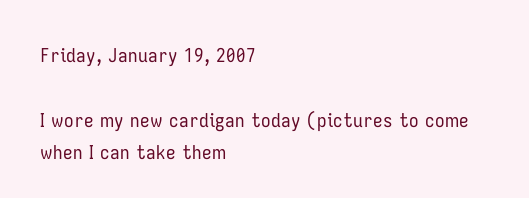Friday, January 19, 2007

I wore my new cardigan today (pictures to come when I can take them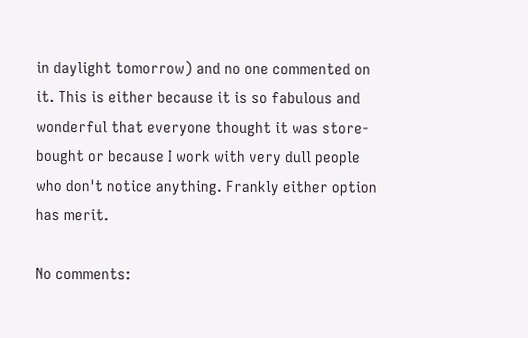in daylight tomorrow) and no one commented on it. This is either because it is so fabulous and wonderful that everyone thought it was store-bought or because I work with very dull people who don't notice anything. Frankly either option has merit.

No comments: